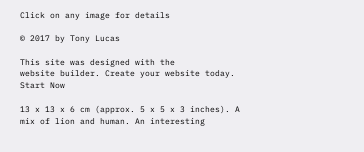Click on any image for details

© 2017 by Tony Lucas

This site was designed with the
website builder. Create your website today.
Start Now

13 x 13 x 6 cm (approx. 5 x 5 x 3 inches). A mix of lion and human. An interesting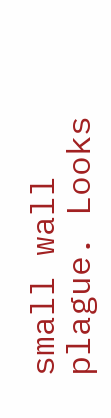small wall plague. Looks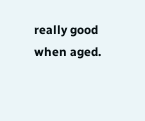really good when aged.